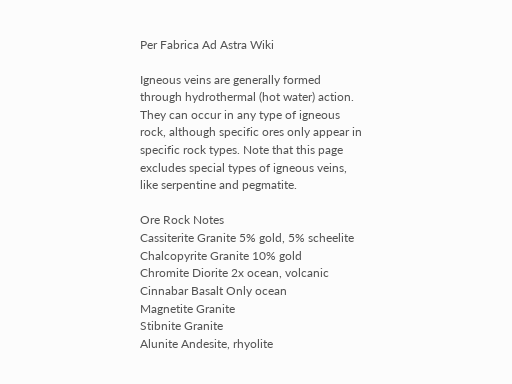Per Fabrica Ad Astra Wiki

Igneous veins are generally formed through hydrothermal (hot water) action. They can occur in any type of igneous rock, although specific ores only appear in specific rock types. Note that this page excludes special types of igneous veins, like serpentine and pegmatite.

Ore Rock Notes
Cassiterite Granite 5% gold, 5% scheelite
Chalcopyrite Granite 10% gold
Chromite Diorite 2x ocean, volcanic
Cinnabar Basalt Only ocean
Magnetite Granite
Stibnite Granite
Alunite Andesite, rhyolite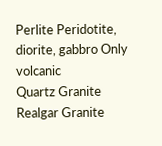Perlite Peridotite, diorite, gabbro Only volcanic
Quartz Granite
Realgar Granite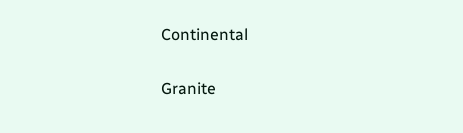Continental

Granite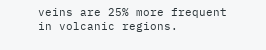veins are 25% more frequent in volcanic regions.